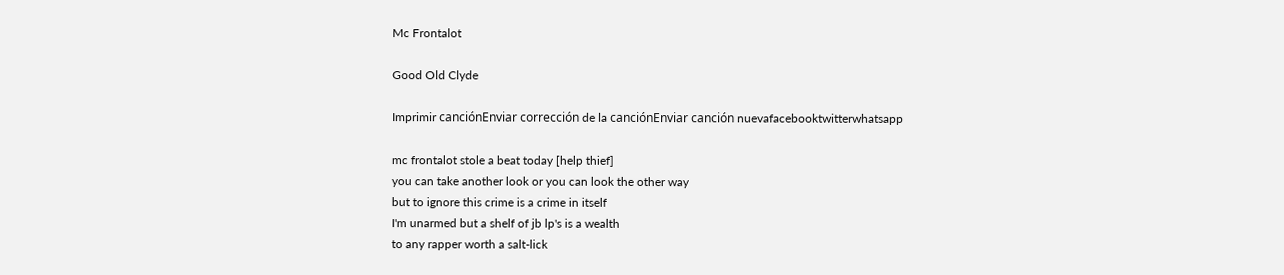Mc Frontalot

Good Old Clyde

Imprimir canciónEnviar corrección de la canciónEnviar canción nuevafacebooktwitterwhatsapp

mc frontalot stole a beat today [help thief]
you can take another look or you can look the other way
but to ignore this crime is a crime in itself
I'm unarmed but a shelf of jb lp's is a wealth
to any rapper worth a salt-lick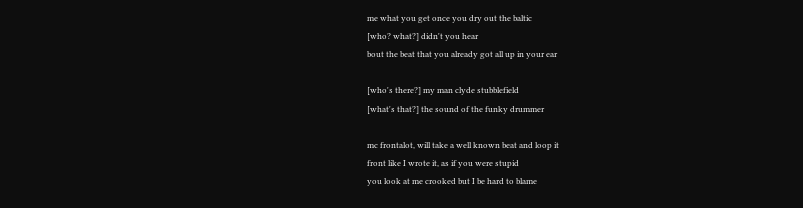me what you get once you dry out the baltic
[who? what?] didn't you hear
bout the beat that you already got all up in your ear

[who's there?] my man clyde stubblefield
[what's that?] the sound of the funky drummer

mc frontalot, will take a well known beat and loop it
front like I wrote it, as if you were stupid
you look at me crooked but I be hard to blame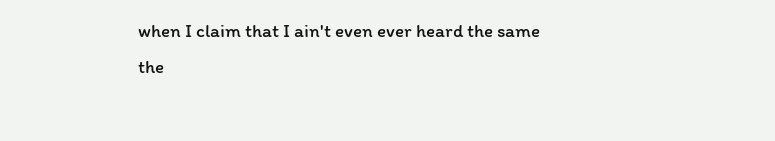when I claim that I ain't even ever heard the same
the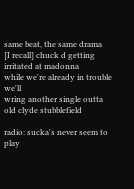same beat, the same drama
[I recall] chuck d getting irritated at madonna
while we're already in trouble we'll
wring another single outta old clyde stubblefield

radio: sucka's never seem to play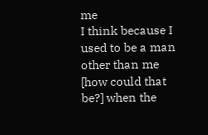me
I think because I used to be a man other than me
[how could that be?] when the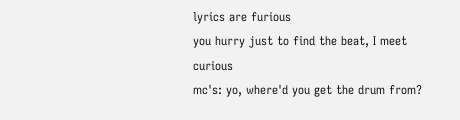lyrics are furious
you hurry just to find the beat, I meet curious
mc's: yo, where'd you get the drum from?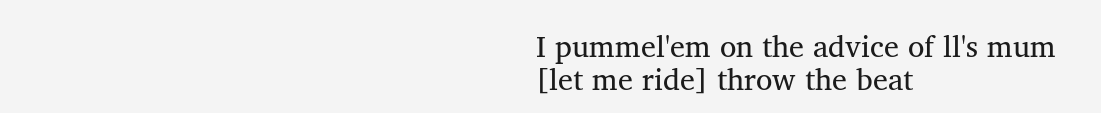I pummel'em on the advice of ll's mum
[let me ride] throw the beat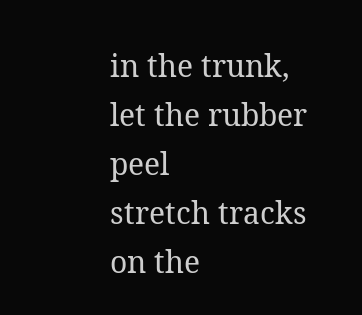in the trunk, let the rubber peel
stretch tracks on the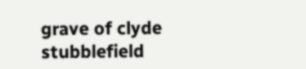grave of clyde stubblefield